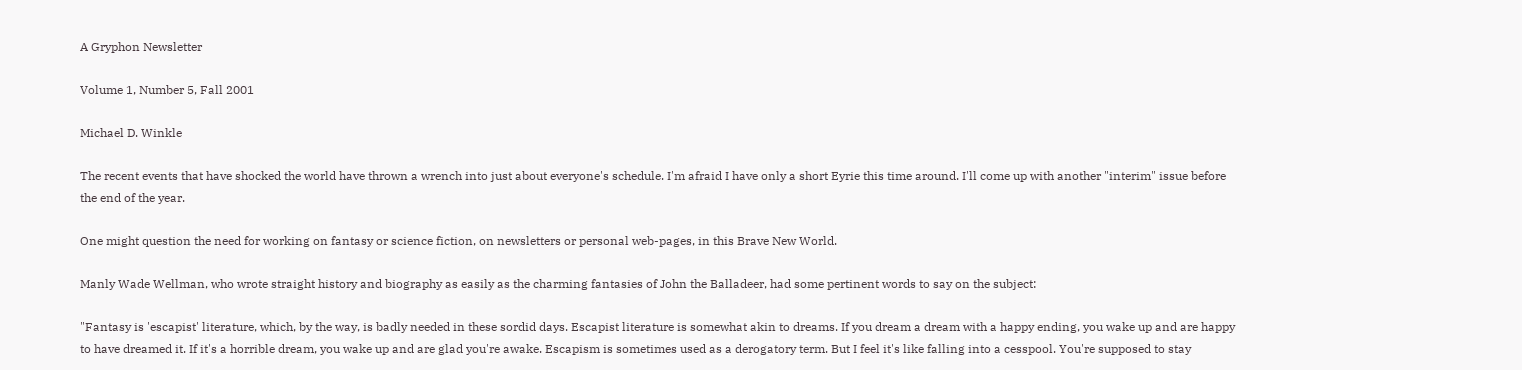A Gryphon Newsletter

Volume 1, Number 5, Fall 2001

Michael D. Winkle

The recent events that have shocked the world have thrown a wrench into just about everyone's schedule. I'm afraid I have only a short Eyrie this time around. I'll come up with another "interim" issue before the end of the year.

One might question the need for working on fantasy or science fiction, on newsletters or personal web-pages, in this Brave New World.

Manly Wade Wellman, who wrote straight history and biography as easily as the charming fantasies of John the Balladeer, had some pertinent words to say on the subject:

"Fantasy is 'escapist' literature, which, by the way, is badly needed in these sordid days. Escapist literature is somewhat akin to dreams. If you dream a dream with a happy ending, you wake up and are happy to have dreamed it. If it's a horrible dream, you wake up and are glad you're awake. Escapism is sometimes used as a derogatory term. But I feel it's like falling into a cesspool. You're supposed to stay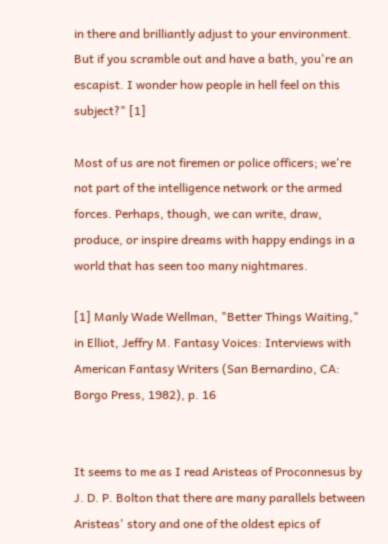in there and brilliantly adjust to your environment. But if you scramble out and have a bath, you're an escapist. I wonder how people in hell feel on this subject?" [1]

Most of us are not firemen or police officers; we're not part of the intelligence network or the armed forces. Perhaps, though, we can write, draw, produce, or inspire dreams with happy endings in a world that has seen too many nightmares.

[1] Manly Wade Wellman, "Better Things Waiting," in Elliot, Jeffry M. Fantasy Voices: Interviews with American Fantasy Writers (San Bernardino, CA: Borgo Press, 1982), p. 16


It seems to me as I read Aristeas of Proconnesus by J. D. P. Bolton that there are many parallels between Aristeas' story and one of the oldest epics of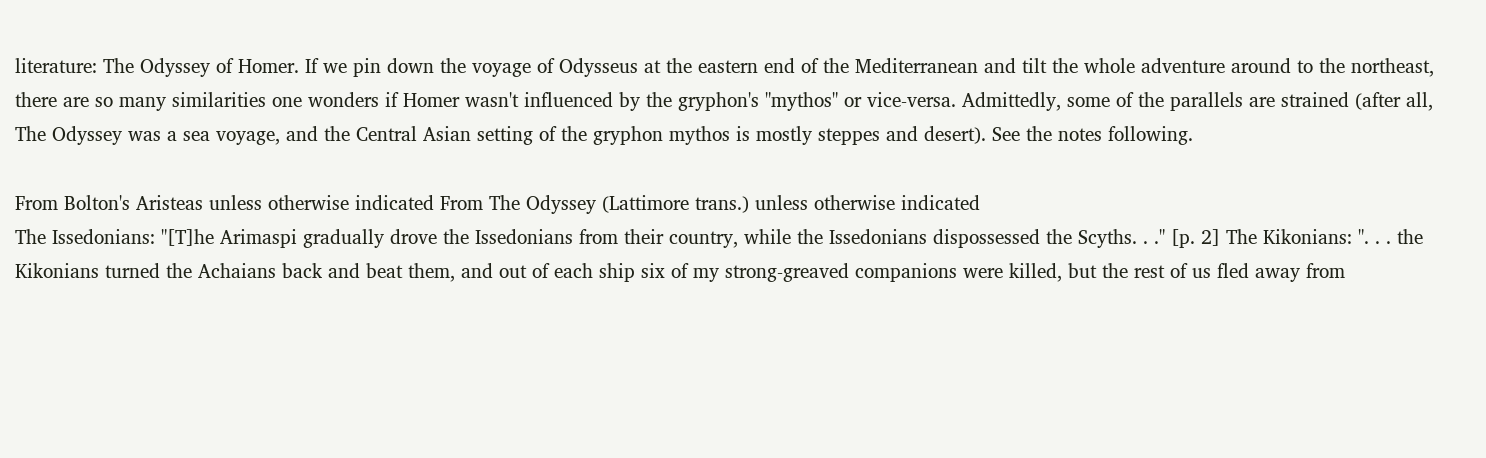literature: The Odyssey of Homer. If we pin down the voyage of Odysseus at the eastern end of the Mediterranean and tilt the whole adventure around to the northeast, there are so many similarities one wonders if Homer wasn't influenced by the gryphon's "mythos" or vice-versa. Admittedly, some of the parallels are strained (after all, The Odyssey was a sea voyage, and the Central Asian setting of the gryphon mythos is mostly steppes and desert). See the notes following.

From Bolton's Aristeas unless otherwise indicated From The Odyssey (Lattimore trans.) unless otherwise indicated
The Issedonians: "[T]he Arimaspi gradually drove the Issedonians from their country, while the Issedonians dispossessed the Scyths. . ." [p. 2] The Kikonians: ". . . the Kikonians turned the Achaians back and beat them, and out of each ship six of my strong-greaved companions were killed, but the rest of us fled away from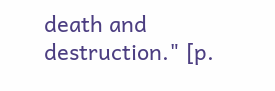death and destruction." [p.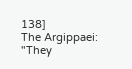138]
The Argippaei: "They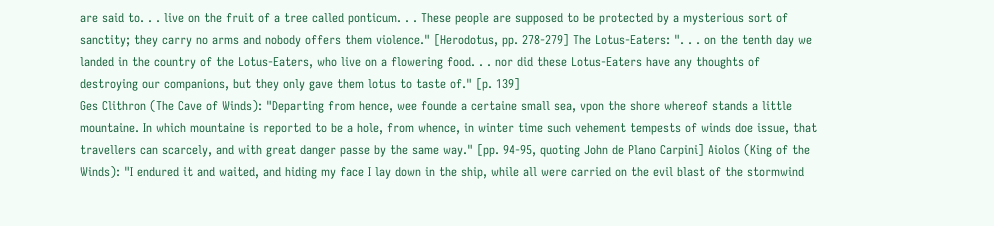are said to. . . live on the fruit of a tree called ponticum. . . These people are supposed to be protected by a mysterious sort of sanctity; they carry no arms and nobody offers them violence." [Herodotus, pp. 278-279] The Lotus-Eaters: ". . . on the tenth day we landed in the country of the Lotus-Eaters, who live on a flowering food. . . nor did these Lotus-Eaters have any thoughts of destroying our companions, but they only gave them lotus to taste of." [p. 139]
Ges Clithron (The Cave of Winds): "Departing from hence, wee founde a certaine small sea, vpon the shore whereof stands a little mountaine. In which mountaine is reported to be a hole, from whence, in winter time such vehement tempests of winds doe issue, that travellers can scarcely, and with great danger passe by the same way." [pp. 94-95, quoting John de Plano Carpini] Aiolos (King of the Winds): "I endured it and waited, and hiding my face I lay down in the ship, while all were carried on the evil blast of the stormwind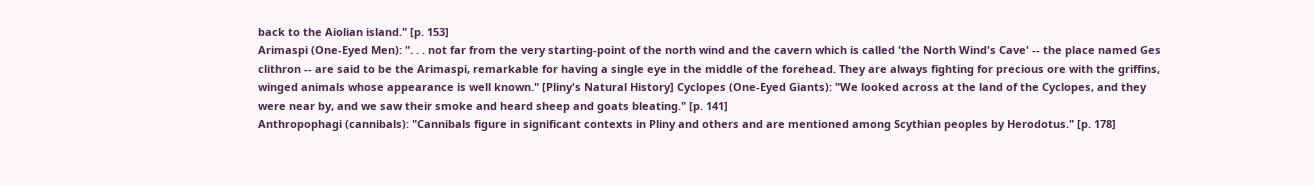back to the Aiolian island." [p. 153]
Arimaspi (One-Eyed Men): ". . . not far from the very starting-point of the north wind and the cavern which is called 'the North Wind's Cave' -- the place named Ges clithron -- are said to be the Arimaspi, remarkable for having a single eye in the middle of the forehead. They are always fighting for precious ore with the griffins, winged animals whose appearance is well known." [Pliny's Natural History] Cyclopes (One-Eyed Giants): "We looked across at the land of the Cyclopes, and they were near by, and we saw their smoke and heard sheep and goats bleating." [p. 141]
Anthropophagi (cannibals): "Cannibals figure in significant contexts in Pliny and others and are mentioned among Scythian peoples by Herodotus." [p. 178]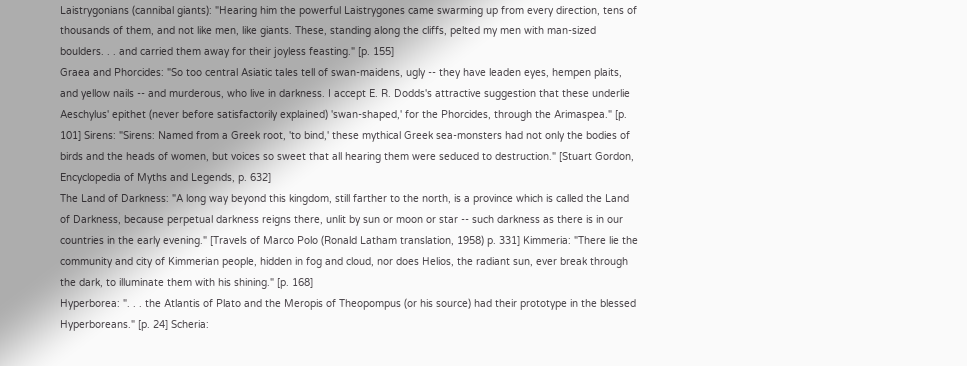Laistrygonians (cannibal giants): "Hearing him the powerful Laistrygones came swarming up from every direction, tens of thousands of them, and not like men, like giants. These, standing along the cliffs, pelted my men with man-sized boulders. . . and carried them away for their joyless feasting." [p. 155]
Graea and Phorcides: "So too central Asiatic tales tell of swan-maidens, ugly -- they have leaden eyes, hempen plaits, and yellow nails -- and murderous, who live in darkness. I accept E. R. Dodds's attractive suggestion that these underlie Aeschylus' epithet (never before satisfactorily explained) 'swan-shaped,' for the Phorcides, through the Arimaspea." [p. 101] Sirens: "Sirens: Named from a Greek root, 'to bind,' these mythical Greek sea-monsters had not only the bodies of birds and the heads of women, but voices so sweet that all hearing them were seduced to destruction." [Stuart Gordon, Encyclopedia of Myths and Legends, p. 632]
The Land of Darkness: "A long way beyond this kingdom, still farther to the north, is a province which is called the Land of Darkness, because perpetual darkness reigns there, unlit by sun or moon or star -- such darkness as there is in our countries in the early evening." [Travels of Marco Polo (Ronald Latham translation, 1958) p. 331] Kimmeria: "There lie the community and city of Kimmerian people, hidden in fog and cloud, nor does Helios, the radiant sun, ever break through the dark, to illuminate them with his shining." [p. 168]
Hyperborea: ". . . the Atlantis of Plato and the Meropis of Theopompus (or his source) had their prototype in the blessed Hyperboreans." [p. 24] Scheria: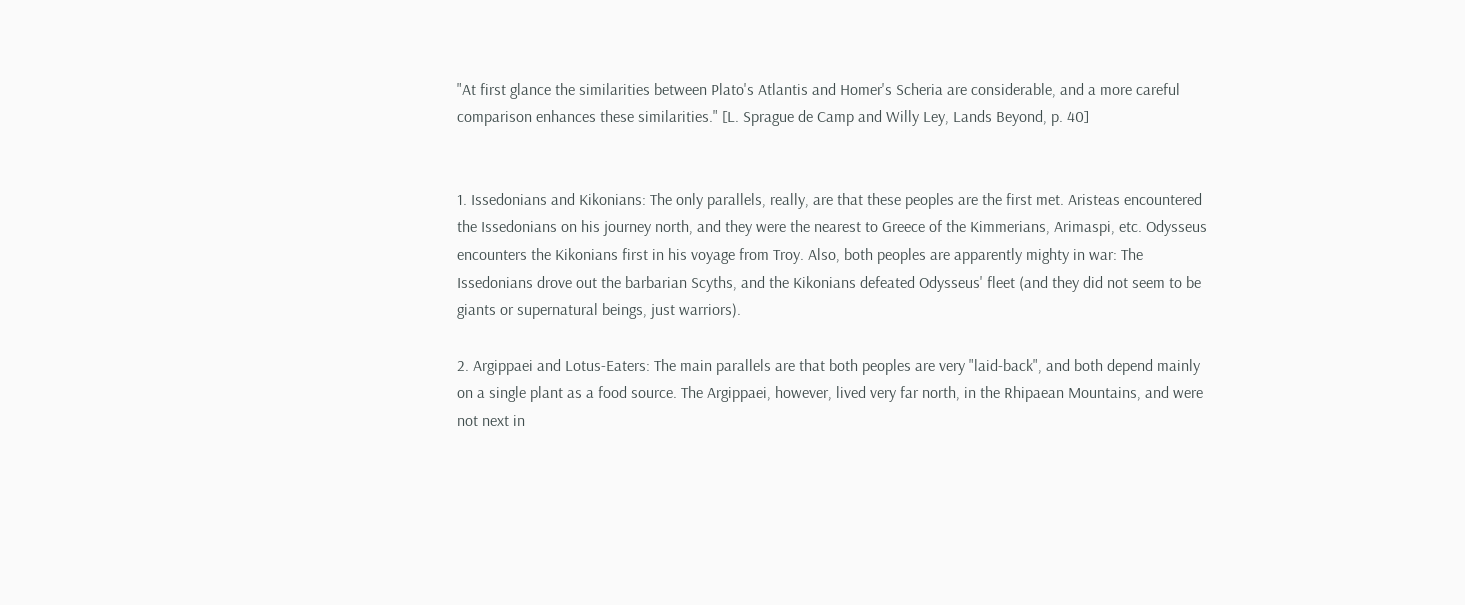"At first glance the similarities between Plato's Atlantis and Homer's Scheria are considerable, and a more careful comparison enhances these similarities." [L. Sprague de Camp and Willy Ley, Lands Beyond, p. 40]


1. Issedonians and Kikonians: The only parallels, really, are that these peoples are the first met. Aristeas encountered the Issedonians on his journey north, and they were the nearest to Greece of the Kimmerians, Arimaspi, etc. Odysseus encounters the Kikonians first in his voyage from Troy. Also, both peoples are apparently mighty in war: The Issedonians drove out the barbarian Scyths, and the Kikonians defeated Odysseus' fleet (and they did not seem to be giants or supernatural beings, just warriors).

2. Argippaei and Lotus-Eaters: The main parallels are that both peoples are very "laid-back", and both depend mainly on a single plant as a food source. The Argippaei, however, lived very far north, in the Rhipaean Mountains, and were not next in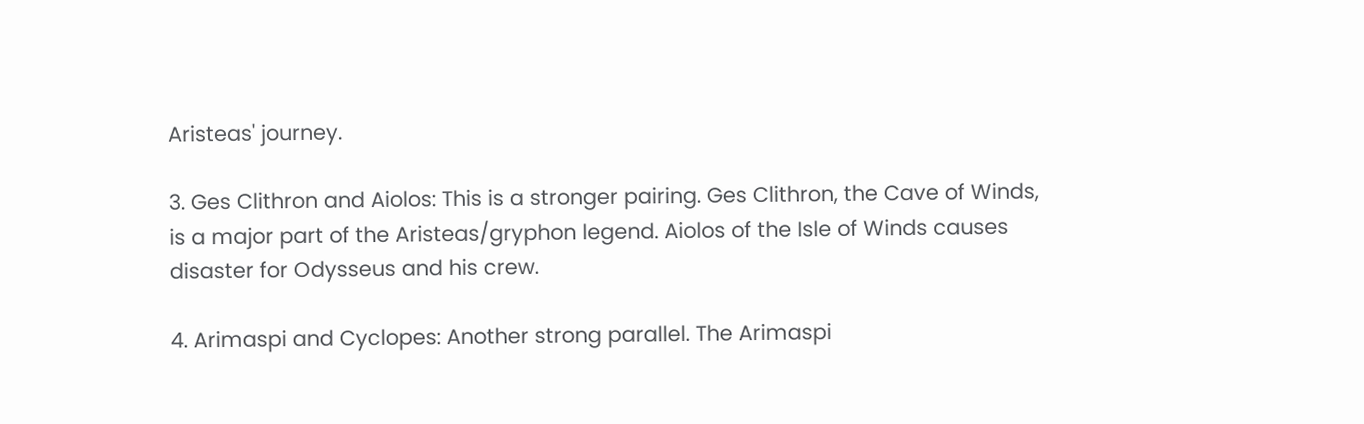Aristeas' journey.

3. Ges Clithron and Aiolos: This is a stronger pairing. Ges Clithron, the Cave of Winds, is a major part of the Aristeas/gryphon legend. Aiolos of the Isle of Winds causes disaster for Odysseus and his crew.

4. Arimaspi and Cyclopes: Another strong parallel. The Arimaspi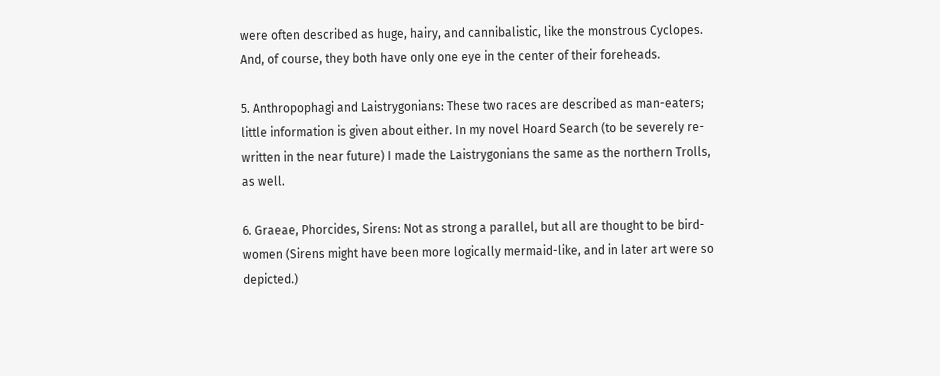were often described as huge, hairy, and cannibalistic, like the monstrous Cyclopes. And, of course, they both have only one eye in the center of their foreheads.

5. Anthropophagi and Laistrygonians: These two races are described as man-eaters; little information is given about either. In my novel Hoard Search (to be severely re-written in the near future) I made the Laistrygonians the same as the northern Trolls, as well.

6. Graeae, Phorcides, Sirens: Not as strong a parallel, but all are thought to be bird-women (Sirens might have been more logically mermaid-like, and in later art were so depicted.)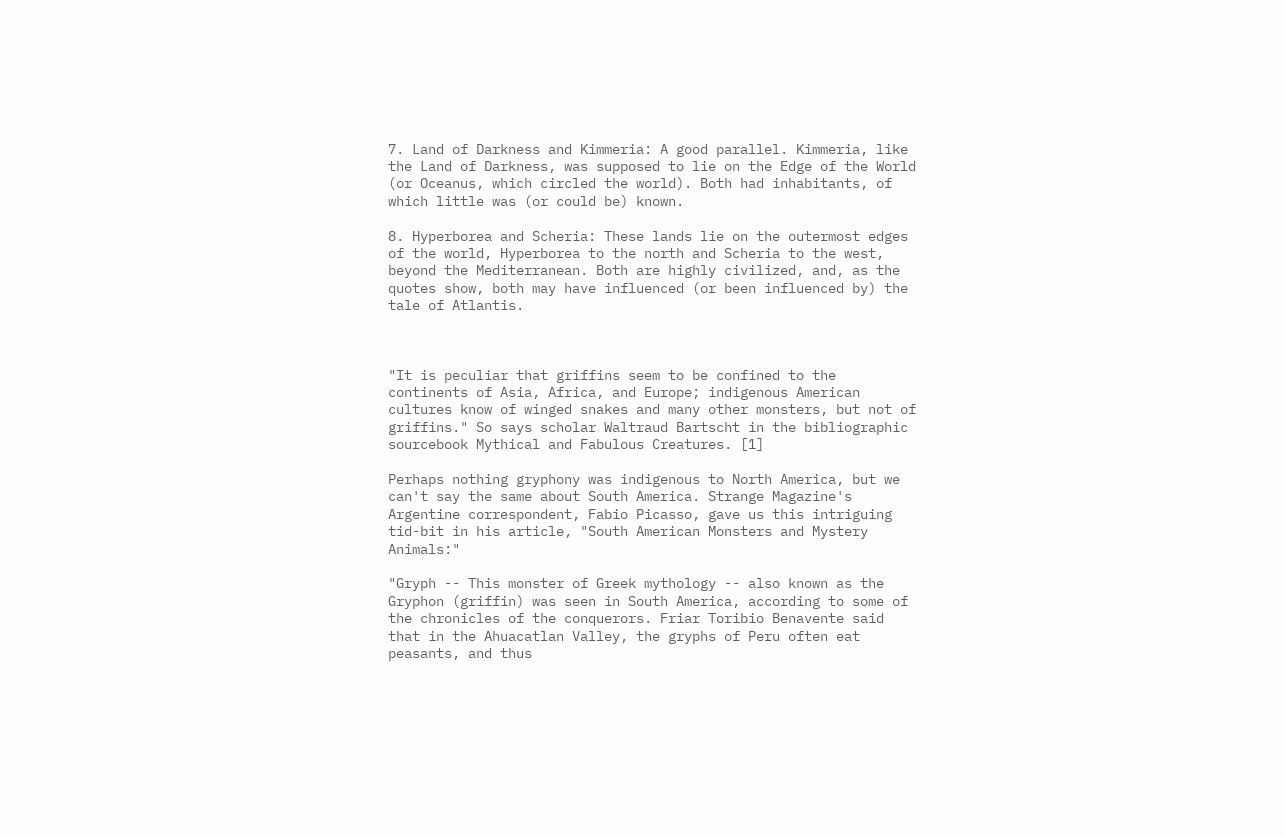7. Land of Darkness and Kimmeria: A good parallel. Kimmeria, like the Land of Darkness, was supposed to lie on the Edge of the World (or Oceanus, which circled the world). Both had inhabitants, of which little was (or could be) known.

8. Hyperborea and Scheria: These lands lie on the outermost edges of the world, Hyperborea to the north and Scheria to the west, beyond the Mediterranean. Both are highly civilized, and, as the quotes show, both may have influenced (or been influenced by) the tale of Atlantis.



"It is peculiar that griffins seem to be confined to the continents of Asia, Africa, and Europe; indigenous American cultures know of winged snakes and many other monsters, but not of griffins." So says scholar Waltraud Bartscht in the bibliographic sourcebook Mythical and Fabulous Creatures. [1]

Perhaps nothing gryphony was indigenous to North America, but we can't say the same about South America. Strange Magazine's Argentine correspondent, Fabio Picasso, gave us this intriguing tid-bit in his article, "South American Monsters and Mystery Animals:"

"Gryph -- This monster of Greek mythology -- also known as the Gryphon (griffin) was seen in South America, according to some of the chronicles of the conquerors. Friar Toribio Benavente said that in the Ahuacatlan Valley, the gryphs of Peru often eat peasants, and thus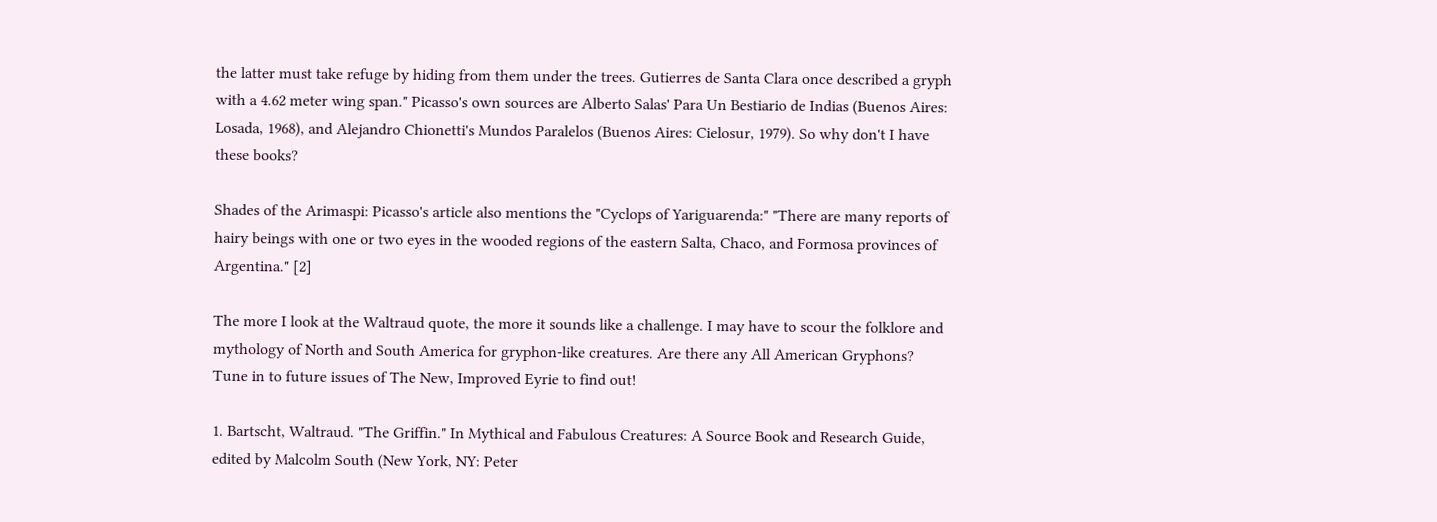the latter must take refuge by hiding from them under the trees. Gutierres de Santa Clara once described a gryph with a 4.62 meter wing span." Picasso's own sources are Alberto Salas' Para Un Bestiario de Indias (Buenos Aires: Losada, 1968), and Alejandro Chionetti's Mundos Paralelos (Buenos Aires: Cielosur, 1979). So why don't I have these books?

Shades of the Arimaspi: Picasso's article also mentions the "Cyclops of Yariguarenda:" "There are many reports of hairy beings with one or two eyes in the wooded regions of the eastern Salta, Chaco, and Formosa provinces of Argentina." [2]

The more I look at the Waltraud quote, the more it sounds like a challenge. I may have to scour the folklore and mythology of North and South America for gryphon-like creatures. Are there any All American Gryphons? Tune in to future issues of The New, Improved Eyrie to find out!

1. Bartscht, Waltraud. "The Griffin." In Mythical and Fabulous Creatures: A Source Book and Research Guide, edited by Malcolm South (New York, NY: Peter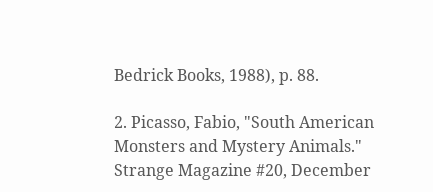Bedrick Books, 1988), p. 88.

2. Picasso, Fabio, "South American Monsters and Mystery Animals." Strange Magazine #20, December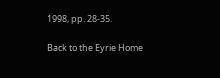1998, pp. 28-35.

Back to the Eyrie Home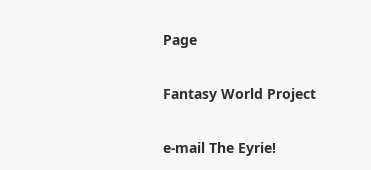Page

Fantasy World Project

e-mail The Eyrie!